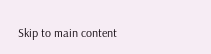Skip to main content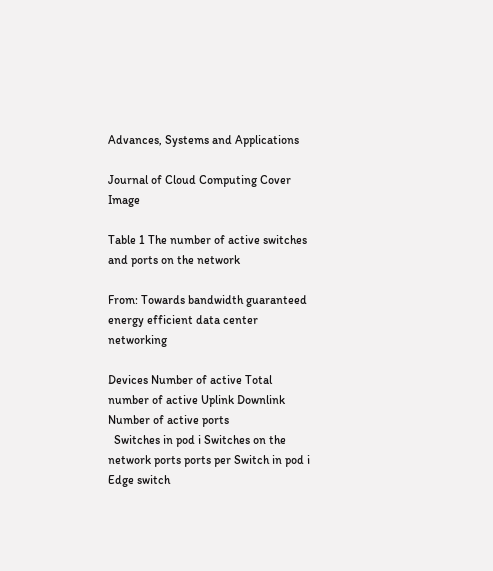Advances, Systems and Applications

Journal of Cloud Computing Cover Image

Table 1 The number of active switches and ports on the network

From: Towards bandwidth guaranteed energy efficient data center networking

Devices Number of active Total number of active Uplink Downlink Number of active ports
  Switches in pod i Switches on the network ports ports per Switch in pod i
Edge switch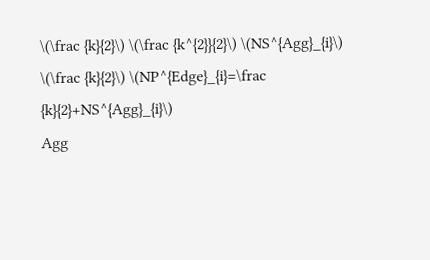\(\frac {k}{2}\) \(\frac {k^{2}}{2}\) \(NS^{Agg}_{i}\) \(\frac {k}{2}\) \(NP^{Edge}_{i}=\frac {k}{2}+NS^{Agg}_{i}\)
Agg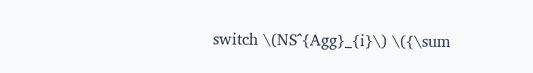switch \(NS^{Agg}_{i}\) \({\sum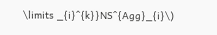\limits _{i}^{k}}NS^{Agg}_{i}\)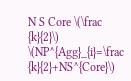N S Core \(\frac {k}{2}\) \(NP^{Agg}_{i}=\frac {k}{2}+NS^{Core}\)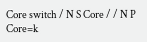Core switch / N S Core / / N P Core=k